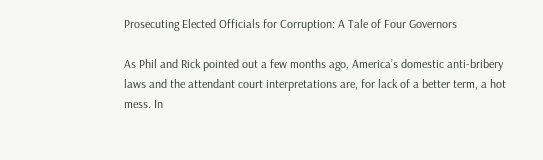Prosecuting Elected Officials for Corruption: A Tale of Four Governors

As Phil and Rick pointed out a few months ago, America’s domestic anti-bribery laws and the attendant court interpretations are, for lack of a better term, a hot mess. In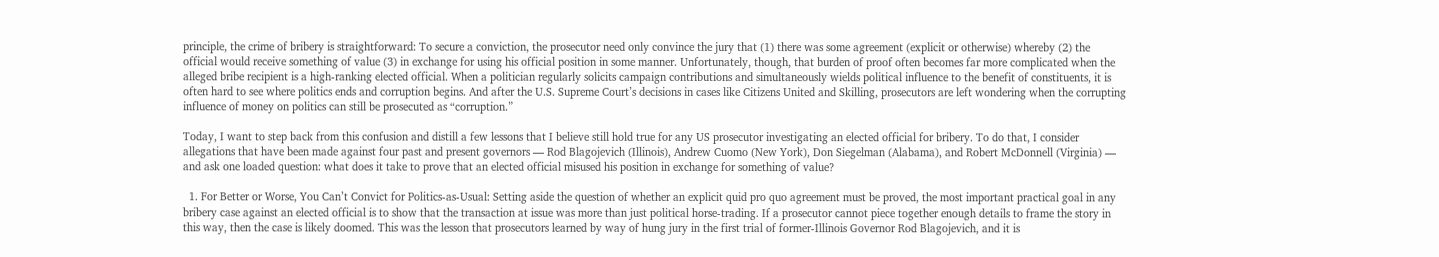principle, the crime of bribery is straightforward: To secure a conviction, the prosecutor need only convince the jury that (1) there was some agreement (explicit or otherwise) whereby (2) the official would receive something of value (3) in exchange for using his official position in some manner. Unfortunately, though, that burden of proof often becomes far more complicated when the alleged bribe recipient is a high-ranking elected official. When a politician regularly solicits campaign contributions and simultaneously wields political influence to the benefit of constituents, it is often hard to see where politics ends and corruption begins. And after the U.S. Supreme Court’s decisions in cases like Citizens United and Skilling, prosecutors are left wondering when the corrupting influence of money on politics can still be prosecuted as “corruption.”

Today, I want to step back from this confusion and distill a few lessons that I believe still hold true for any US prosecutor investigating an elected official for bribery. To do that, I consider allegations that have been made against four past and present governors — Rod Blagojevich (Illinois), Andrew Cuomo (New York), Don Siegelman (Alabama), and Robert McDonnell (Virginia) — and ask one loaded question: what does it take to prove that an elected official misused his position in exchange for something of value?

  1. For Better or Worse, You Can’t Convict for Politics-as-Usual: Setting aside the question of whether an explicit quid pro quo agreement must be proved, the most important practical goal in any bribery case against an elected official is to show that the transaction at issue was more than just political horse-trading. If a prosecutor cannot piece together enough details to frame the story in this way, then the case is likely doomed. This was the lesson that prosecutors learned by way of hung jury in the first trial of former-Illinois Governor Rod Blagojevich, and it is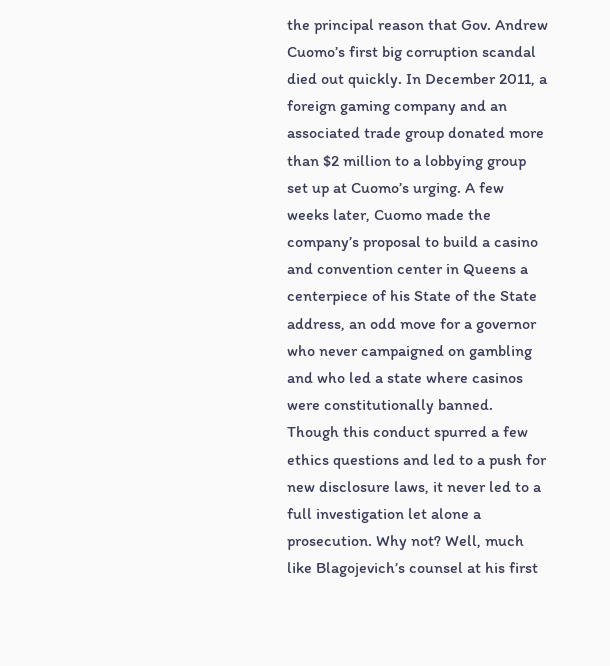the principal reason that Gov. Andrew Cuomo’s first big corruption scandal died out quickly. In December 2011, a foreign gaming company and an associated trade group donated more than $2 million to a lobbying group set up at Cuomo’s urging. A few weeks later, Cuomo made the company’s proposal to build a casino and convention center in Queens a centerpiece of his State of the State address, an odd move for a governor who never campaigned on gambling and who led a state where casinos were constitutionally banned. Though this conduct spurred a few ethics questions and led to a push for new disclosure laws, it never led to a full investigation let alone a prosecution. Why not? Well, much like Blagojevich’s counsel at his first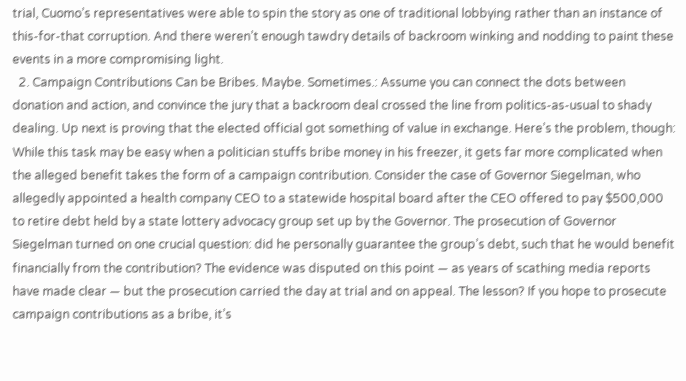trial, Cuomo’s representatives were able to spin the story as one of traditional lobbying rather than an instance of this-for-that corruption. And there weren’t enough tawdry details of backroom winking and nodding to paint these events in a more compromising light.
  2. Campaign Contributions Can be Bribes. Maybe. Sometimes.: Assume you can connect the dots between donation and action, and convince the jury that a backroom deal crossed the line from politics-as-usual to shady dealing. Up next is proving that the elected official got something of value in exchange. Here’s the problem, though: While this task may be easy when a politician stuffs bribe money in his freezer, it gets far more complicated when the alleged benefit takes the form of a campaign contribution. Consider the case of Governor Siegelman, who allegedly appointed a health company CEO to a statewide hospital board after the CEO offered to pay $500,000 to retire debt held by a state lottery advocacy group set up by the Governor. The prosecution of Governor Siegelman turned on one crucial question: did he personally guarantee the group’s debt, such that he would benefit financially from the contribution? The evidence was disputed on this point — as years of scathing media reports have made clear — but the prosecution carried the day at trial and on appeal. The lesson? If you hope to prosecute campaign contributions as a bribe, it’s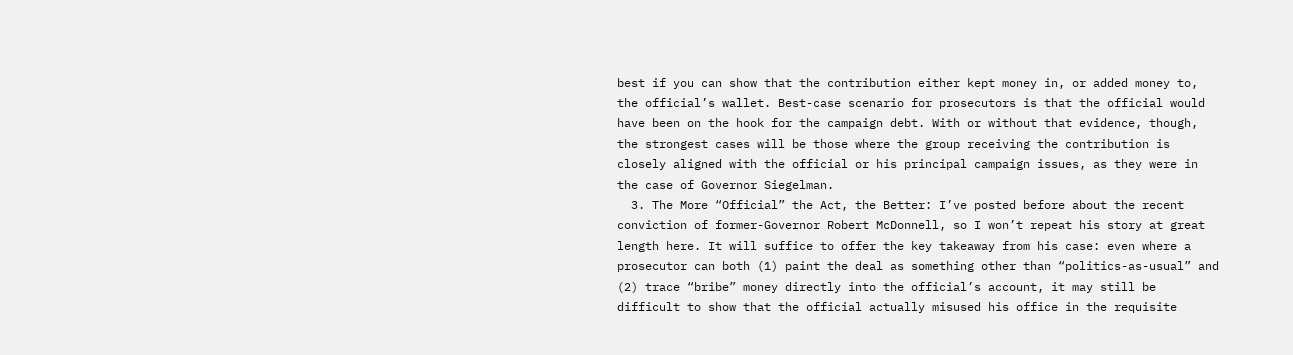best if you can show that the contribution either kept money in, or added money to, the official’s wallet. Best-case scenario for prosecutors is that the official would have been on the hook for the campaign debt. With or without that evidence, though, the strongest cases will be those where the group receiving the contribution is closely aligned with the official or his principal campaign issues, as they were in the case of Governor Siegelman.
  3. The More “Official” the Act, the Better: I’ve posted before about the recent conviction of former-Governor Robert McDonnell, so I won’t repeat his story at great length here. It will suffice to offer the key takeaway from his case: even where a prosecutor can both (1) paint the deal as something other than “politics-as-usual” and (2) trace “bribe” money directly into the official’s account, it may still be difficult to show that the official actually misused his office in the requisite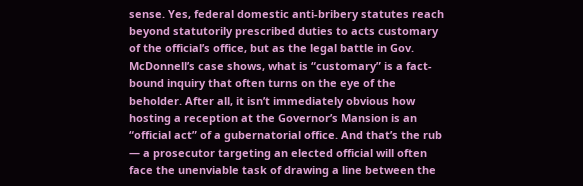sense. Yes, federal domestic anti-bribery statutes reach beyond statutorily prescribed duties to acts customary of the official’s office, but as the legal battle in Gov. McDonnell’s case shows, what is “customary” is a fact-bound inquiry that often turns on the eye of the beholder. After all, it isn’t immediately obvious how hosting a reception at the Governor’s Mansion is an “official act” of a gubernatorial office. And that’s the rub — a prosecutor targeting an elected official will often face the unenviable task of drawing a line between the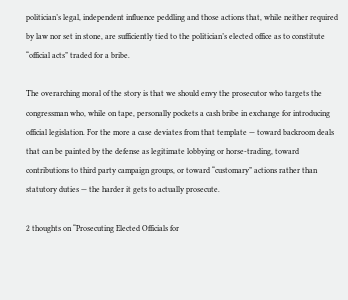politician’s legal, independent influence peddling and those actions that, while neither required by law nor set in stone, are sufficiently tied to the politician’s elected office as to constitute “official acts” traded for a bribe.

The overarching moral of the story is that we should envy the prosecutor who targets the congressman who, while on tape, personally pockets a cash bribe in exchange for introducing official legislation. For the more a case deviates from that template — toward backroom deals that can be painted by the defense as legitimate lobbying or horse-trading, toward contributions to third party campaign groups, or toward “customary” actions rather than statutory duties — the harder it gets to actually prosecute.

2 thoughts on “Prosecuting Elected Officials for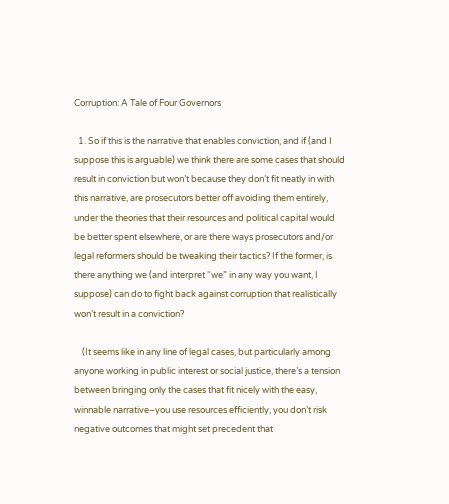Corruption: A Tale of Four Governors

  1. So if this is the narrative that enables conviction, and if (and I suppose this is arguable) we think there are some cases that should result in conviction but won’t because they don’t fit neatly in with this narrative, are prosecutors better off avoiding them entirely, under the theories that their resources and political capital would be better spent elsewhere, or are there ways prosecutors and/or legal reformers should be tweaking their tactics? If the former, is there anything we (and interpret “we” in any way you want, I suppose) can do to fight back against corruption that realistically won’t result in a conviction?

    (It seems like in any line of legal cases, but particularly among anyone working in public interest or social justice, there’s a tension between bringing only the cases that fit nicely with the easy, winnable narrative–you use resources efficiently, you don’t risk negative outcomes that might set precedent that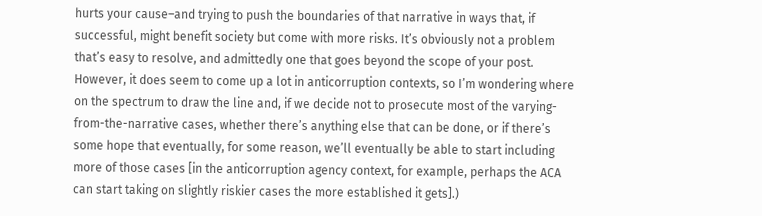hurts your cause–and trying to push the boundaries of that narrative in ways that, if successful, might benefit society but come with more risks. It’s obviously not a problem that’s easy to resolve, and admittedly one that goes beyond the scope of your post. However, it does seem to come up a lot in anticorruption contexts, so I’m wondering where on the spectrum to draw the line and, if we decide not to prosecute most of the varying-from-the-narrative cases, whether there’s anything else that can be done, or if there’s some hope that eventually, for some reason, we’ll eventually be able to start including more of those cases [in the anticorruption agency context, for example, perhaps the ACA can start taking on slightly riskier cases the more established it gets].)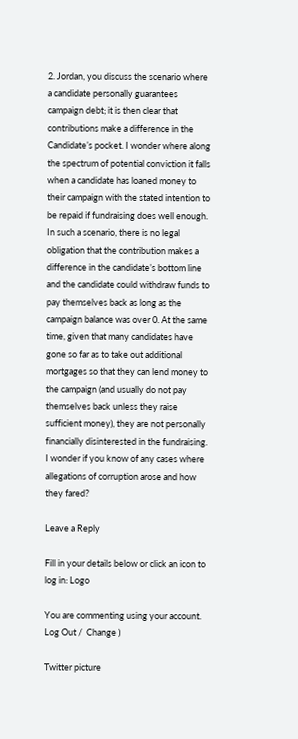2. Jordan, you discuss the scenario where a candidate personally guarantees campaign debt; it is then clear that contributions make a difference in the Candidate’s pocket. I wonder where along the spectrum of potential conviction it falls when a candidate has loaned money to their campaign with the stated intention to be repaid if fundraising does well enough. In such a scenario, there is no legal obligation that the contribution makes a difference in the candidate’s bottom line and the candidate could withdraw funds to pay themselves back as long as the campaign balance was over 0. At the same time, given that many candidates have gone so far as to take out additional mortgages so that they can lend money to the campaign (and usually do not pay themselves back unless they raise sufficient money), they are not personally financially disinterested in the fundraising. I wonder if you know of any cases where allegations of corruption arose and how they fared?

Leave a Reply

Fill in your details below or click an icon to log in: Logo

You are commenting using your account. Log Out /  Change )

Twitter picture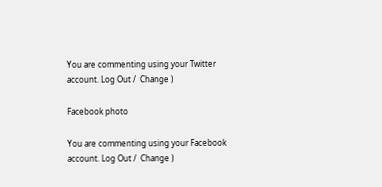You are commenting using your Twitter account. Log Out /  Change )

Facebook photo

You are commenting using your Facebook account. Log Out /  Change )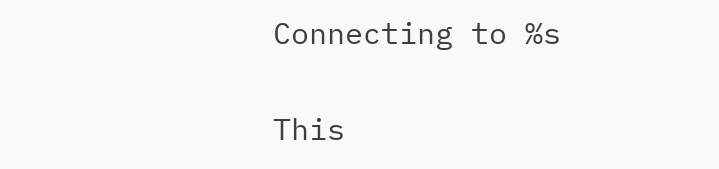Connecting to %s

This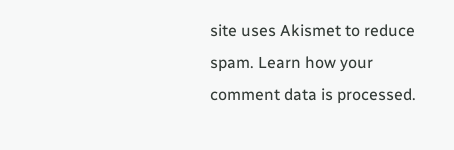site uses Akismet to reduce spam. Learn how your comment data is processed.